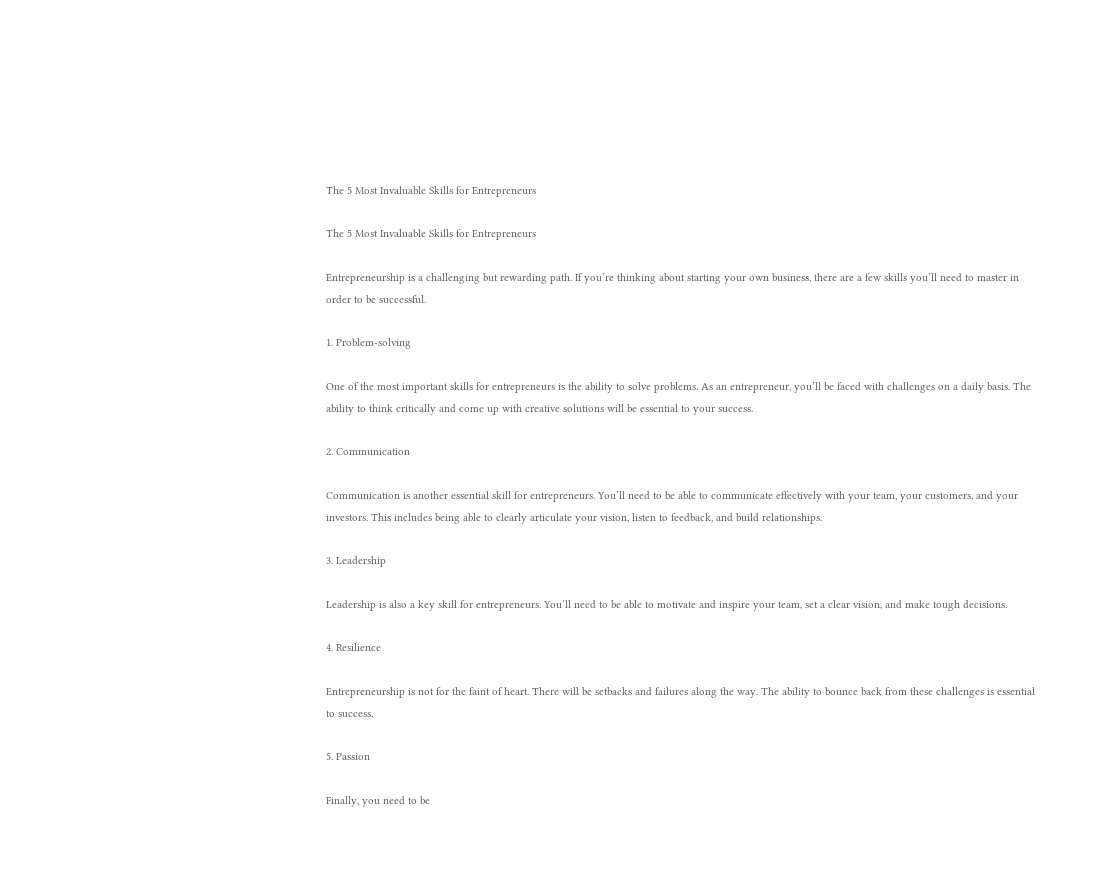The 5 Most Invaluable Skills for Entrepreneurs

The 5 Most Invaluable Skills for Entrepreneurs

Entrepreneurship is a challenging but rewarding path. If you’re thinking about starting your own business, there are a few skills you’ll need to master in order to be successful.

1. Problem-solving

One of the most important skills for entrepreneurs is the ability to solve problems. As an entrepreneur, you’ll be faced with challenges on a daily basis. The ability to think critically and come up with creative solutions will be essential to your success.

2. Communication

Communication is another essential skill for entrepreneurs. You’ll need to be able to communicate effectively with your team, your customers, and your investors. This includes being able to clearly articulate your vision, listen to feedback, and build relationships.

3. Leadership

Leadership is also a key skill for entrepreneurs. You’ll need to be able to motivate and inspire your team, set a clear vision, and make tough decisions.

4. Resilience

Entrepreneurship is not for the faint of heart. There will be setbacks and failures along the way. The ability to bounce back from these challenges is essential to success.

5. Passion

Finally, you need to be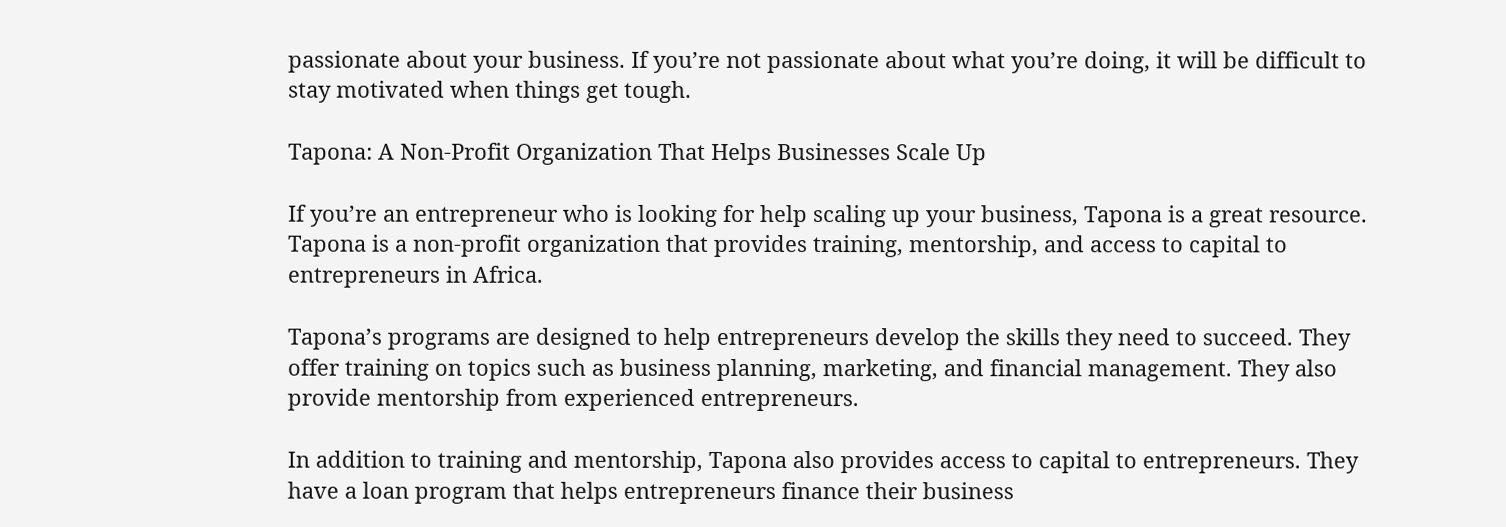passionate about your business. If you’re not passionate about what you’re doing, it will be difficult to stay motivated when things get tough.

Tapona: A Non-Profit Organization That Helps Businesses Scale Up

If you’re an entrepreneur who is looking for help scaling up your business, Tapona is a great resource. Tapona is a non-profit organization that provides training, mentorship, and access to capital to entrepreneurs in Africa.

Tapona’s programs are designed to help entrepreneurs develop the skills they need to succeed. They offer training on topics such as business planning, marketing, and financial management. They also provide mentorship from experienced entrepreneurs.

In addition to training and mentorship, Tapona also provides access to capital to entrepreneurs. They have a loan program that helps entrepreneurs finance their business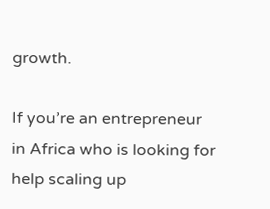growth.

If you’re an entrepreneur in Africa who is looking for help scaling up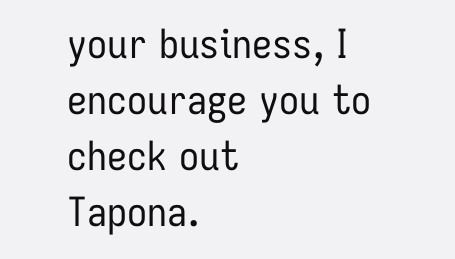your business, I encourage you to check out Tapona.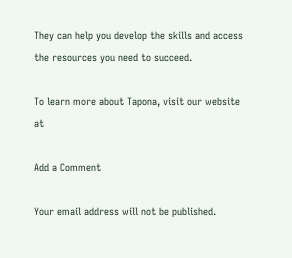They can help you develop the skills and access the resources you need to succeed.

To learn more about Tapona, visit our website at

Add a Comment

Your email address will not be published.